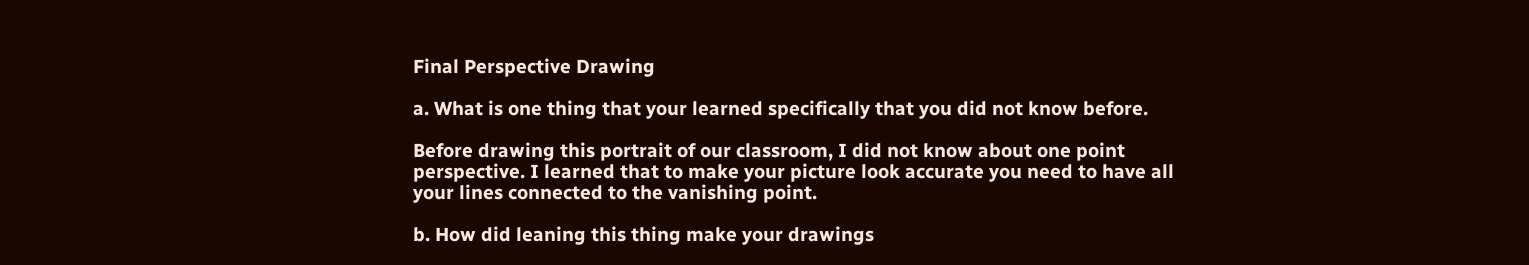Final Perspective Drawing

a. What is one thing that your learned specifically that you did not know before.

Before drawing this portrait of our classroom, I did not know about one point perspective. I learned that to make your picture look accurate you need to have all your lines connected to the vanishing point.

b. How did leaning this thing make your drawings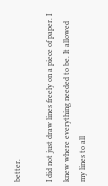better.

I did not just draw lines freely on a piece of paper. I knew where everything needed to be. It allowed my lines to all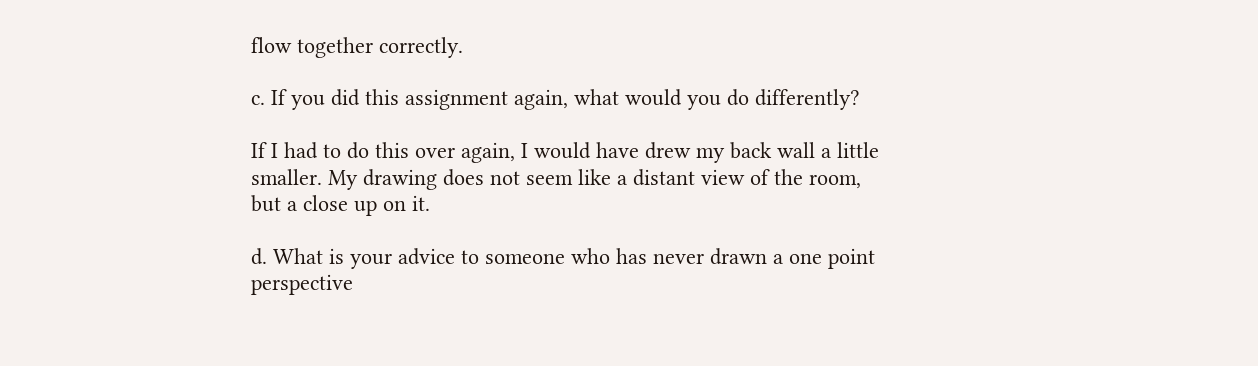flow together correctly.

c. If you did this assignment again, what would you do differently?

If I had to do this over again, I would have drew my back wall a little smaller. My drawing does not seem like a distant view of the room, but a close up on it.

d. What is your advice to someone who has never drawn a one point perspective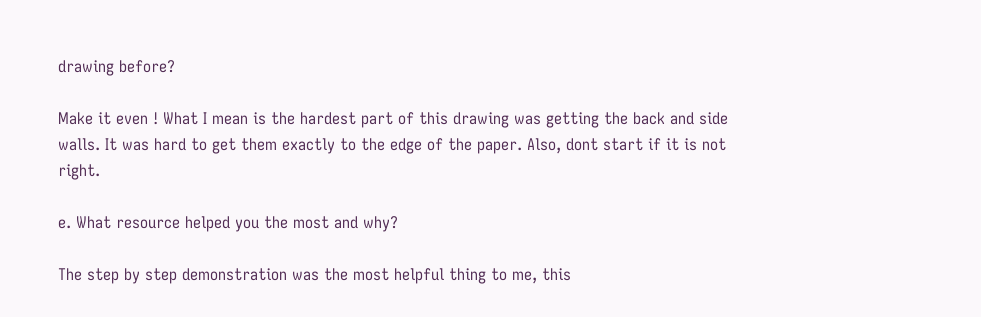drawing before?

Make it even ! What I mean is the hardest part of this drawing was getting the back and side walls. It was hard to get them exactly to the edge of the paper. Also, dont start if it is not right.

e. What resource helped you the most and why?

The step by step demonstration was the most helpful thing to me, this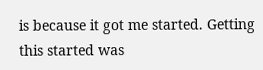is because it got me started. Getting this started was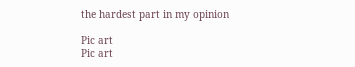the hardest part in my opinion

Pic art
Pic art